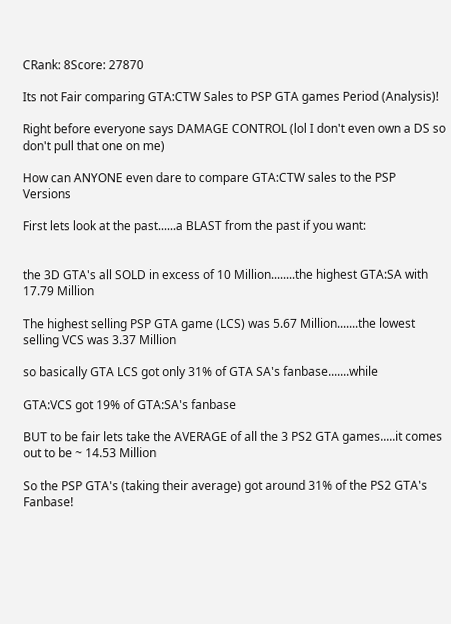CRank: 8Score: 27870

Its not Fair comparing GTA:CTW Sales to PSP GTA games Period (Analysis)!

Right before everyone says DAMAGE CONTROL (lol I don't even own a DS so don't pull that one on me)

How can ANYONE even dare to compare GTA:CTW sales to the PSP Versions

First lets look at the past......a BLAST from the past if you want:


the 3D GTA's all SOLD in excess of 10 Million........the highest GTA:SA with 17.79 Million

The highest selling PSP GTA game (LCS) was 5.67 Million.......the lowest selling VCS was 3.37 Million

so basically GTA LCS got only 31% of GTA SA's fanbase.......while

GTA:VCS got 19% of GTA:SA's fanbase

BUT to be fair lets take the AVERAGE of all the 3 PS2 GTA games.....it comes out to be ~ 14.53 Million

So the PSP GTA's (taking their average) got around 31% of the PS2 GTA's Fanbase!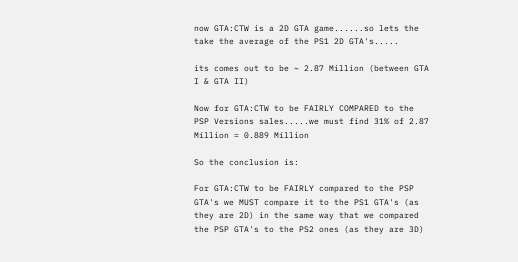now GTA:CTW is a 2D GTA game......so lets the take the average of the PS1 2D GTA's.....

its comes out to be ~ 2.87 Million (between GTA I & GTA II)

Now for GTA:CTW to be FAIRLY COMPARED to the PSP Versions sales.....we must find 31% of 2.87 Million = 0.889 Million

So the conclusion is:

For GTA:CTW to be FAIRLY compared to the PSP GTA's we MUST compare it to the PS1 GTA's (as they are 2D) in the same way that we compared the PSP GTA's to the PS2 ones (as they are 3D)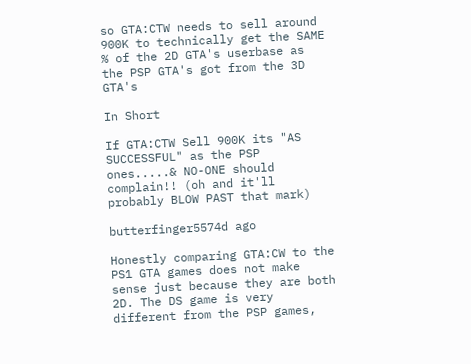so GTA:CTW needs to sell around 900K to technically get the SAME % of the 2D GTA's userbase as the PSP GTA's got from the 3D GTA's

In Short

If GTA:CTW Sell 900K its "AS SUCCESSFUL" as the PSP ones.....& NO-ONE should complain!! (oh and it'll probably BLOW PAST that mark)

butterfinger5574d ago

Honestly comparing GTA:CW to the PS1 GTA games does not make sense just because they are both 2D. The DS game is very different from the PSP games,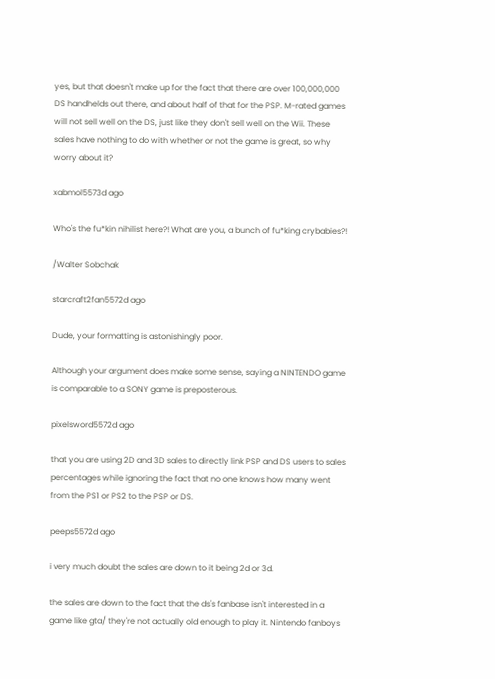yes, but that doesn't make up for the fact that there are over 100,000,000 DS handhelds out there, and about half of that for the PSP. M-rated games will not sell well on the DS, just like they don't sell well on the Wii. These sales have nothing to do with whether or not the game is great, so why worry about it?

xabmol5573d ago

Who's the fu*kin nihilist here?! What are you, a bunch of fu*king crybabies?!

/Walter Sobchak

starcraft2fan5572d ago

Dude, your formatting is astonishingly poor.

Although your argument does make some sense, saying a NINTENDO game is comparable to a SONY game is preposterous.

pixelsword5572d ago

that you are using 2D and 3D sales to directly link PSP and DS users to sales percentages while ignoring the fact that no one knows how many went from the PS1 or PS2 to the PSP or DS.

peeps5572d ago

i very much doubt the sales are down to it being 2d or 3d.

the sales are down to the fact that the ds's fanbase isn't interested in a game like gta/ they're not actually old enough to play it. Nintendo fanboys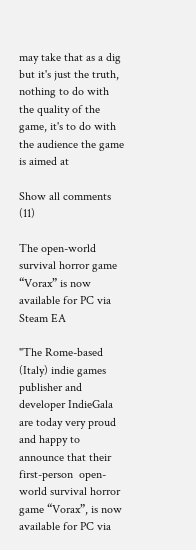may take that as a dig but it's just the truth, nothing to do with the quality of the game, it's to do with the audience the game is aimed at

Show all comments (11)

The open-world survival horror game “Vorax” is now available for PC via Steam EA

"The Rome-based (Italy) indie games publisher and developer IndieGala are today very proud and happy to announce that their first-person  open-world survival horror game “Vorax”, is now available for PC via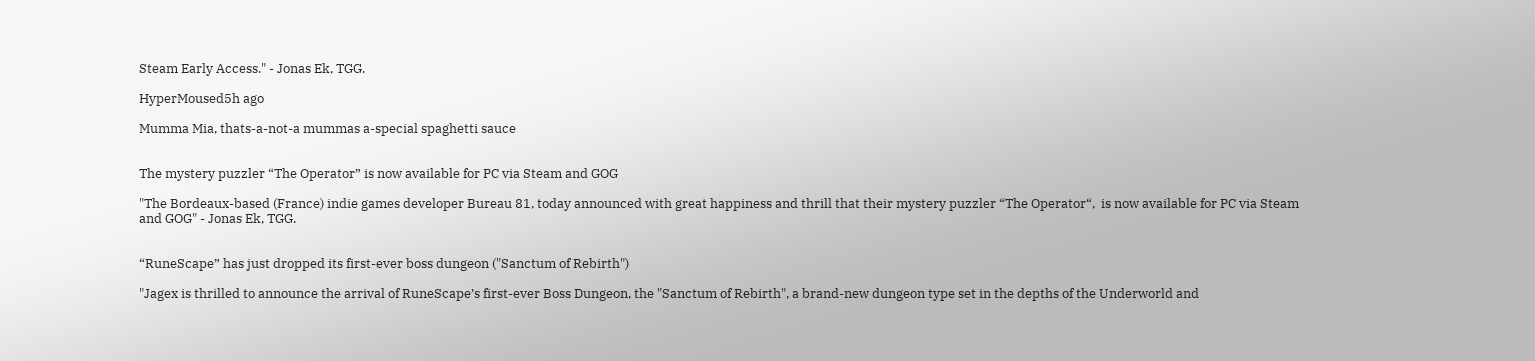Steam Early Access." - Jonas Ek, TGG.

HyperMoused5h ago

Mumma Mia, thats-a-not-a mummas a-special spaghetti sauce


The mystery puzzler “The Operator” is now available for PC via Steam and GOG

"The Bordeaux-based (France) indie games developer Bureau 81, today announced with great happiness and thrill that their mystery puzzler “The Operator“,  is now available for PC via Steam and GOG" - Jonas Ek, TGG.


“RuneScape” has just dropped its first-ever boss dungeon ("Sanctum of Rebirth")

"Jagex is thrilled to announce the arrival of RuneScape’s first-ever Boss Dungeon, the "Sanctum of Rebirth", a brand-new dungeon type set in the depths of the Underworld and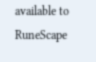available to RuneScape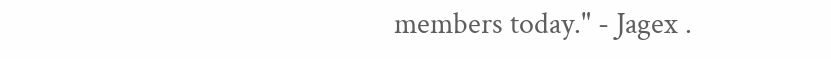members today." - Jagex .